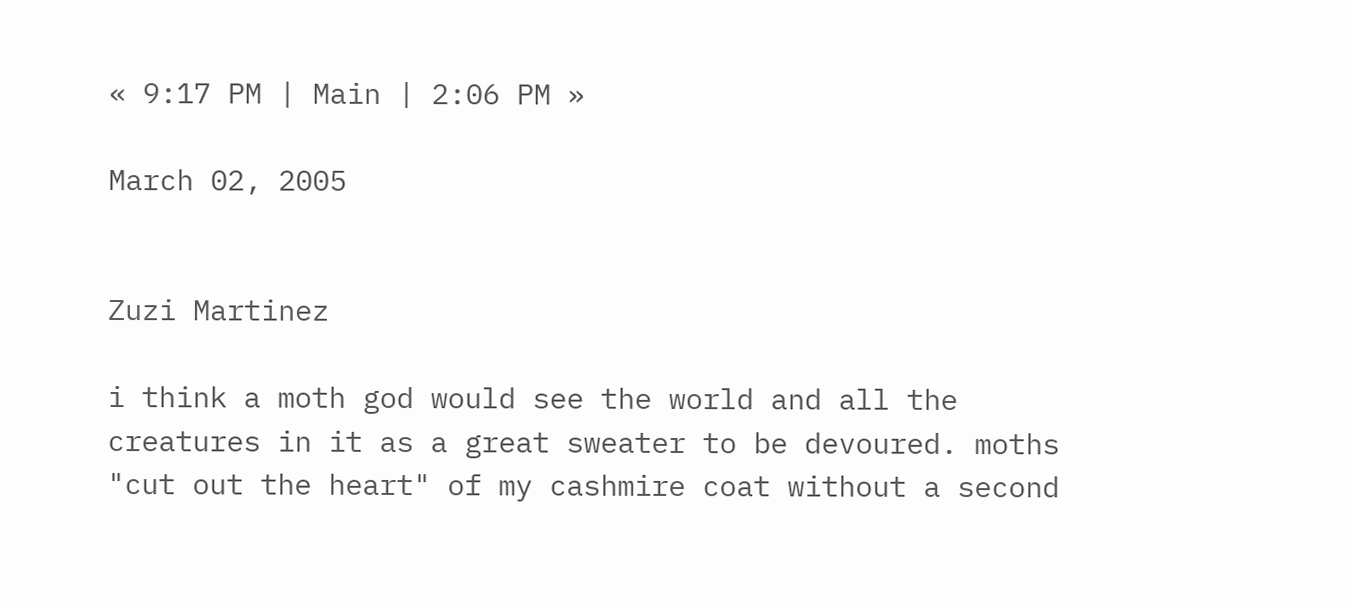« 9:17 PM | Main | 2:06 PM »

March 02, 2005


Zuzi Martinez

i think a moth god would see the world and all the creatures in it as a great sweater to be devoured. moths "cut out the heart" of my cashmire coat without a second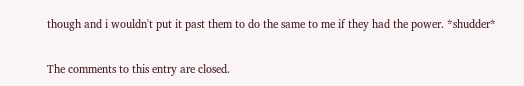though and i wouldn't put it past them to do the same to me if they had the power. *shudder*

The comments to this entry are closed.